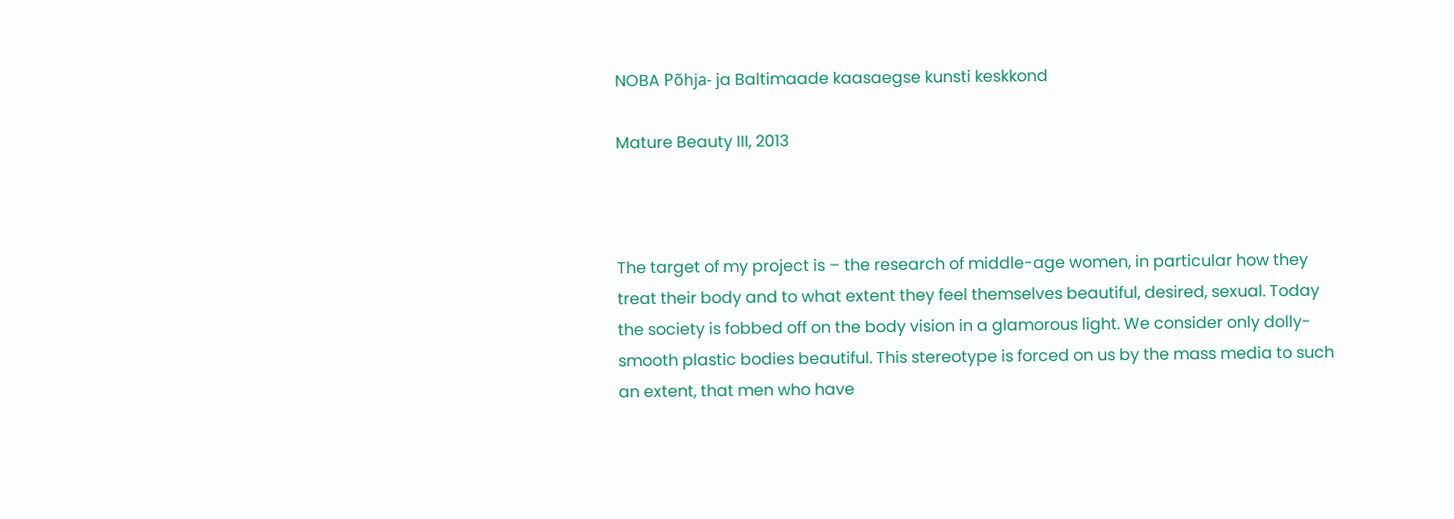NOBA Põhja- ja Baltimaade kaasaegse kunsti keskkond

Mature Beauty III, 2013



The target of my project is – the research of middle-age women, in particular how they treat their body and to what extent they feel themselves beautiful, desired, sexual. Today the society is fobbed off on the body vision in a glamorous light. We consider only dolly-smooth plastic bodies beautiful. This stereotype is forced on us by the mass media to such an extent, that men who have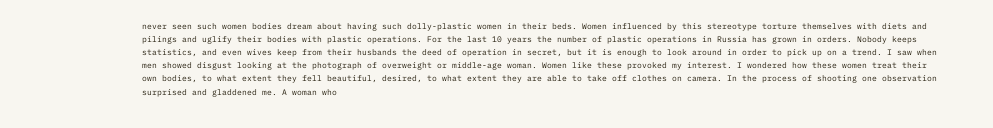never seen such women bodies dream about having such dolly-plastic women in their beds. Women influenced by this stereotype torture themselves with diets and pilings and uglify their bodies with plastic operations. For the last 10 years the number of plastic operations in Russia has grown in orders. Nobody keeps statistics, and even wives keep from their husbands the deed of operation in secret, but it is enough to look around in order to pick up on a trend. I saw when men showed disgust looking at the photograph of overweight or middle-age woman. Women like these provoked my interest. I wondered how these women treat their own bodies, to what extent they fell beautiful, desired, to what extent they are able to take off clothes on camera. In the process of shooting one observation surprised and gladdened me. A woman who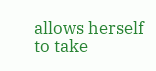allows herself to take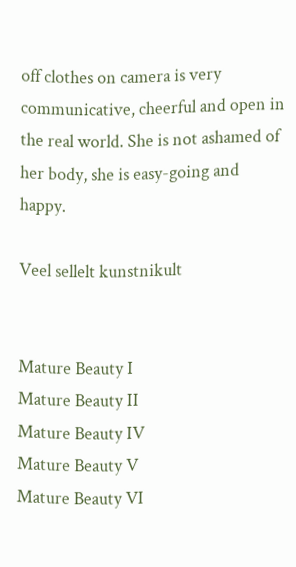off clothes on camera is very communicative, cheerful and open in the real world. She is not ashamed of her body, she is easy-going and happy.

Veel sellelt kunstnikult


Mature Beauty I
Mature Beauty II
Mature Beauty IV
Mature Beauty V
Mature Beauty VI